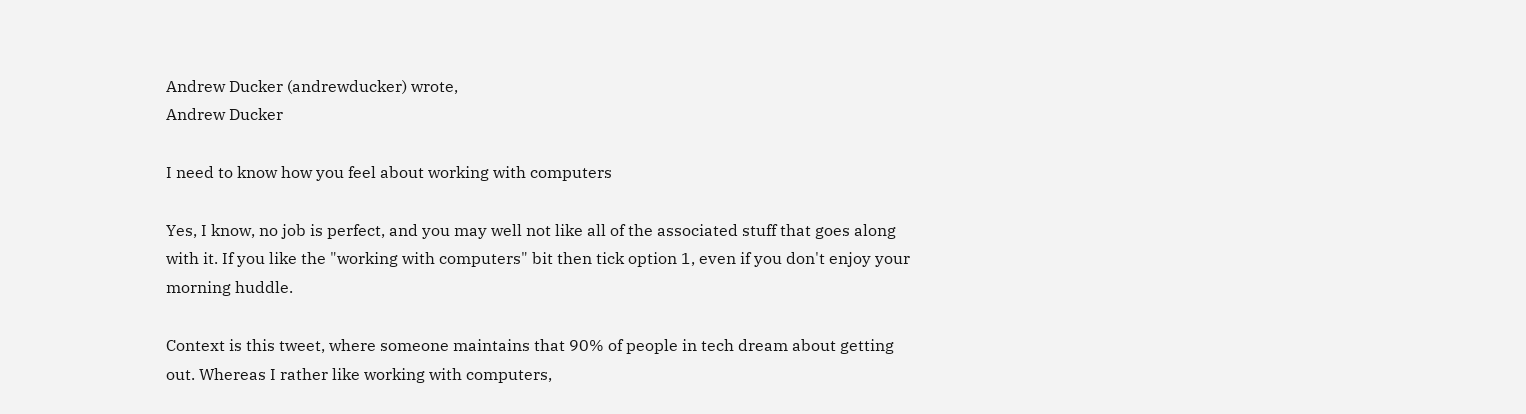Andrew Ducker (andrewducker) wrote,
Andrew Ducker

I need to know how you feel about working with computers

Yes, I know, no job is perfect, and you may well not like all of the associated stuff that goes along with it. If you like the "working with computers" bit then tick option 1, even if you don't enjoy your morning huddle.

Context is this tweet, where someone maintains that 90% of people in tech dream about getting out. Whereas I rather like working with computers,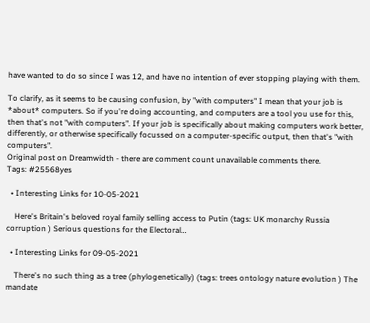have wanted to do so since I was 12, and have no intention of ever stopping playing with them.

To clarify, as it seems to be causing confusion, by "with computers" I mean that your job is *about* computers. So if you're doing accounting, and computers are a tool you use for this, then that's not "with computers". If your job is specifically about making computers work better, differently, or otherwise specifically focussed on a computer-specific output, then that's "with computers".
Original post on Dreamwidth - there are comment count unavailable comments there.
Tags: #25568yes

  • Interesting Links for 10-05-2021

    Here's Britain's beloved royal family selling access to Putin (tags: UK monarchy Russia corruption ) Serious questions for the Electoral…

  • Interesting Links for 09-05-2021

    There's no such thing as a tree (phylogenetically) (tags: trees ontology nature evolution ) The mandate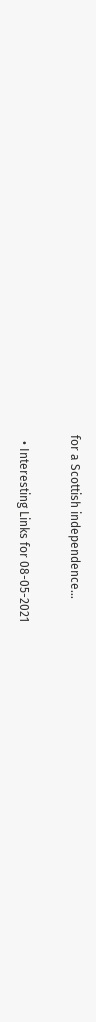for a Scottish independence…

  • Interesting Links for 08-05-2021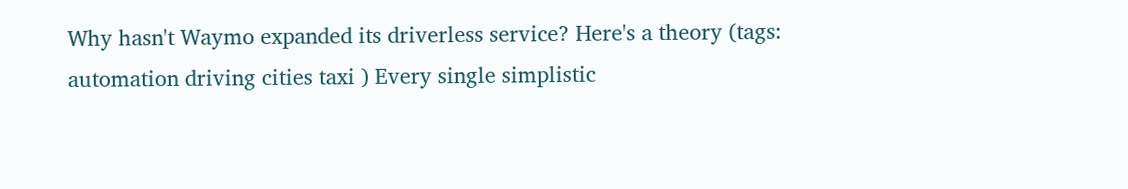Why hasn't Waymo expanded its driverless service? Here's a theory (tags: automation driving cities taxi ) Every single simplistic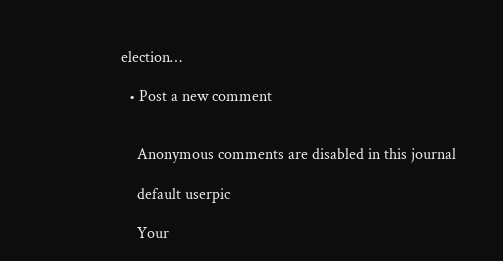election…

  • Post a new comment


    Anonymous comments are disabled in this journal

    default userpic

    Your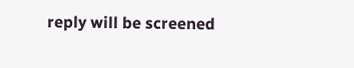reply will be screened